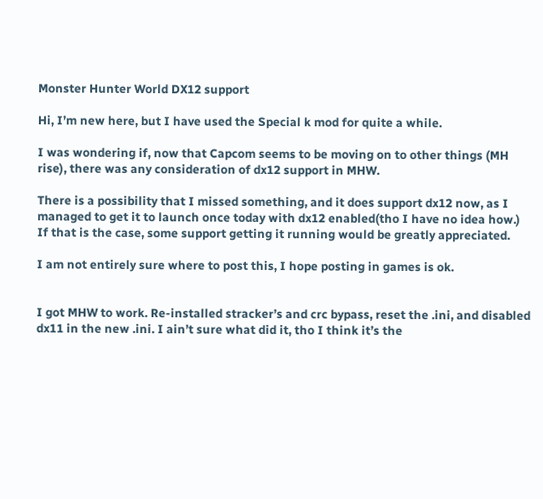Monster Hunter World DX12 support

Hi, I’m new here, but I have used the Special k mod for quite a while.

I was wondering if, now that Capcom seems to be moving on to other things (MH rise), there was any consideration of dx12 support in MHW.

There is a possibility that I missed something, and it does support dx12 now, as I managed to get it to launch once today with dx12 enabled(tho I have no idea how.) If that is the case, some support getting it running would be greatly appreciated.

I am not entirely sure where to post this, I hope posting in games is ok.


I got MHW to work. Re-installed stracker’s and crc bypass, reset the .ini, and disabled dx11 in the new .ini. I ain’t sure what did it, tho I think it’s the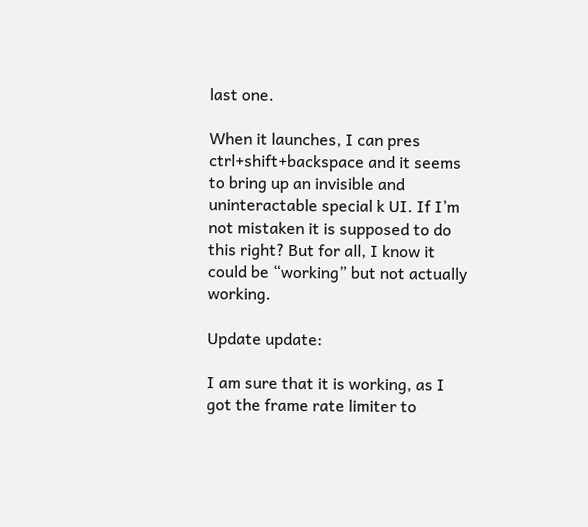last one.

When it launches, I can pres ctrl+shift+backspace and it seems to bring up an invisible and uninteractable special k UI. If I’m not mistaken it is supposed to do this right? But for all, I know it could be “working” but not actually working.

Update update:

I am sure that it is working, as I got the frame rate limiter to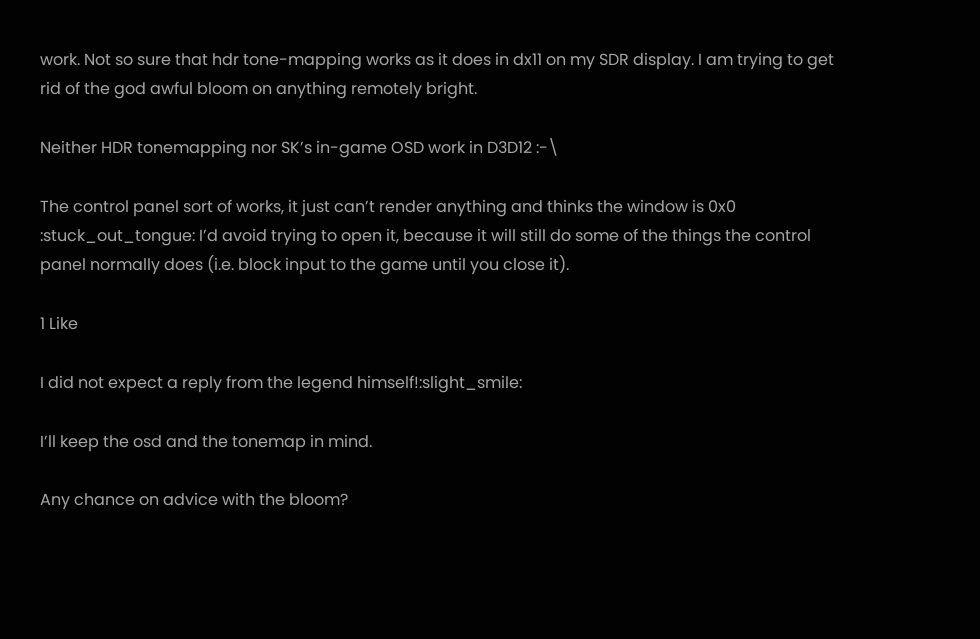work. Not so sure that hdr tone-mapping works as it does in dx11 on my SDR display. I am trying to get rid of the god awful bloom on anything remotely bright.

Neither HDR tonemapping nor SK’s in-game OSD work in D3D12 :-\

The control panel sort of works, it just can’t render anything and thinks the window is 0x0 :stuck_out_tongue: I’d avoid trying to open it, because it will still do some of the things the control panel normally does (i.e. block input to the game until you close it).

1 Like

I did not expect a reply from the legend himself!:slight_smile:

I’ll keep the osd and the tonemap in mind.

Any chance on advice with the bloom?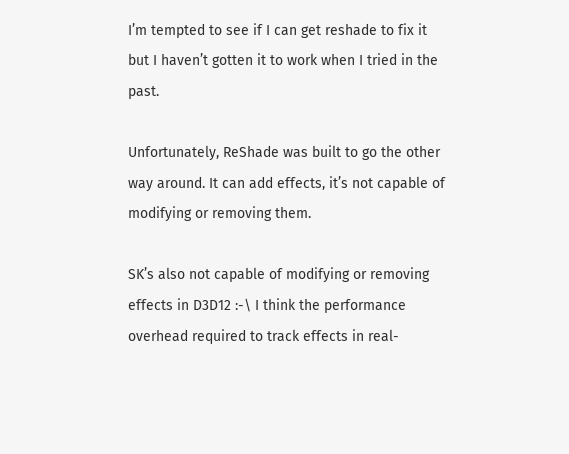I’m tempted to see if I can get reshade to fix it but I haven’t gotten it to work when I tried in the past.

Unfortunately, ReShade was built to go the other way around. It can add effects, it’s not capable of modifying or removing them.

SK’s also not capable of modifying or removing effects in D3D12 :-\ I think the performance overhead required to track effects in real-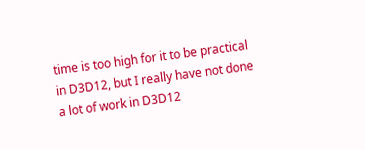time is too high for it to be practical in D3D12, but I really have not done a lot of work in D3D12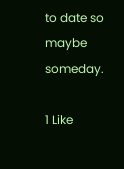to date so maybe someday.

1 Like